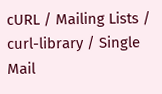cURL / Mailing Lists / curl-library / Single Mail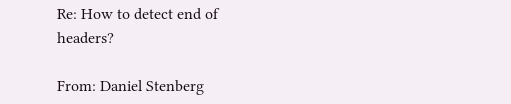Re: How to detect end of headers?

From: Daniel Stenberg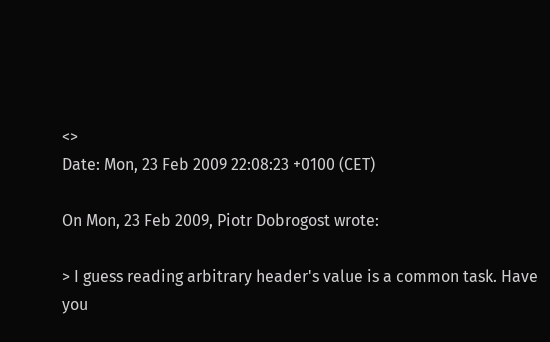<>
Date: Mon, 23 Feb 2009 22:08:23 +0100 (CET)

On Mon, 23 Feb 2009, Piotr Dobrogost wrote:

> I guess reading arbitrary header's value is a common task. Have you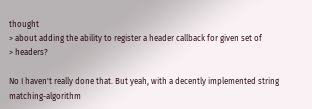thought
> about adding the ability to register a header callback for given set of
> headers?

No I haven't really done that. But yeah, with a decently implemented string
matching-algorithm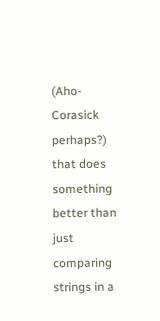(Aho-Corasick perhaps?) that does something better than
just comparing strings in a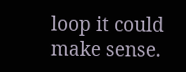loop it could make sense.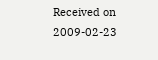Received on 2009-02-23